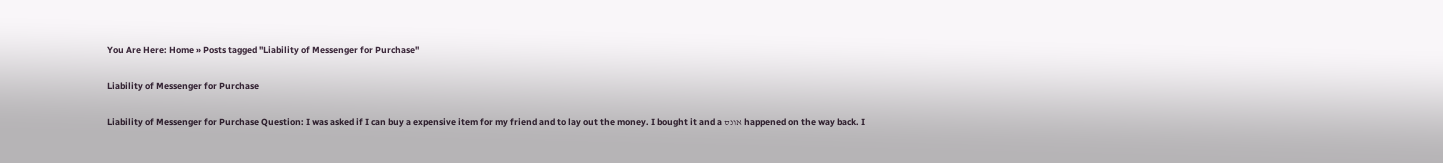You Are Here: Home » Posts tagged "Liability of Messenger for Purchase"

Liability of Messenger for Purchase

Liability of Messenger for Purchase Question: I was asked if I can buy a expensive item for my friend and to lay out the money. I bought it and a אונס happened on the way back. I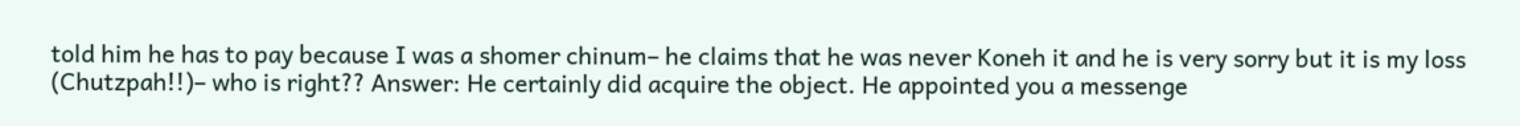told him he has to pay because I was a shomer chinum– he claims that he was never Koneh it and he is very sorry but it is my loss (Chutzpah!!)– who is right?? Answer: He certainly did acquire the object. He appointed you a messenge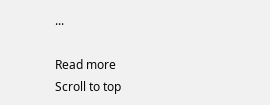...

Read more
Scroll to top